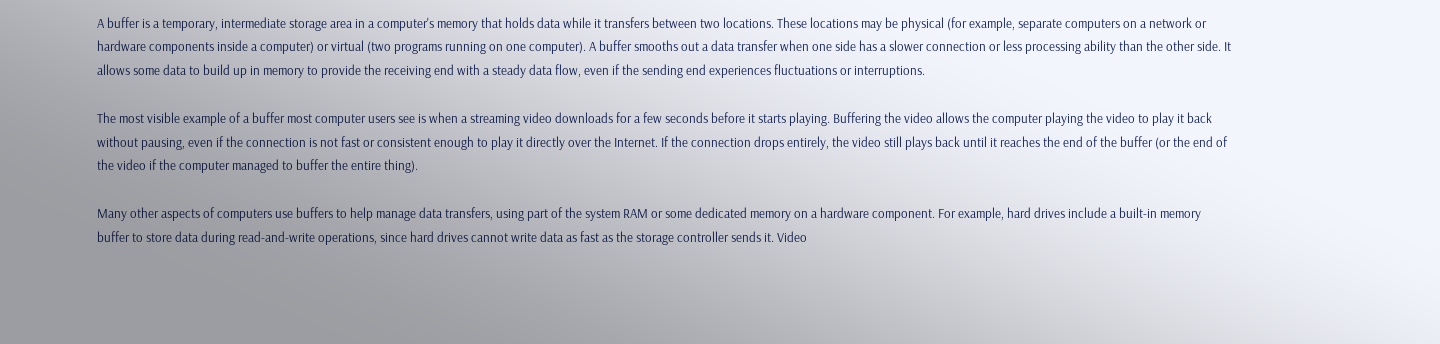A buffer is a temporary, intermediate storage area in a computer's memory that holds data while it transfers between two locations. These locations may be physical (for example, separate computers on a network or hardware components inside a computer) or virtual (two programs running on one computer). A buffer smooths out a data transfer when one side has a slower connection or less processing ability than the other side. It allows some data to build up in memory to provide the receiving end with a steady data flow, even if the sending end experiences fluctuations or interruptions.

The most visible example of a buffer most computer users see is when a streaming video downloads for a few seconds before it starts playing. Buffering the video allows the computer playing the video to play it back without pausing, even if the connection is not fast or consistent enough to play it directly over the Internet. If the connection drops entirely, the video still plays back until it reaches the end of the buffer (or the end of the video if the computer managed to buffer the entire thing).

Many other aspects of computers use buffers to help manage data transfers, using part of the system RAM or some dedicated memory on a hardware component. For example, hard drives include a built-in memory buffer to store data during read-and-write operations, since hard drives cannot write data as fast as the storage controller sends it. Video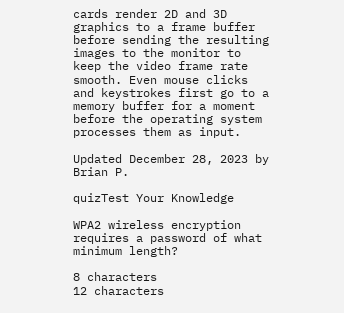cards render 2D and 3D graphics to a frame buffer before sending the resulting images to the monitor to keep the video frame rate smooth. Even mouse clicks and keystrokes first go to a memory buffer for a moment before the operating system processes them as input.

Updated December 28, 2023 by Brian P.

quizTest Your Knowledge

WPA2 wireless encryption requires a password of what minimum length?

8 characters
12 characters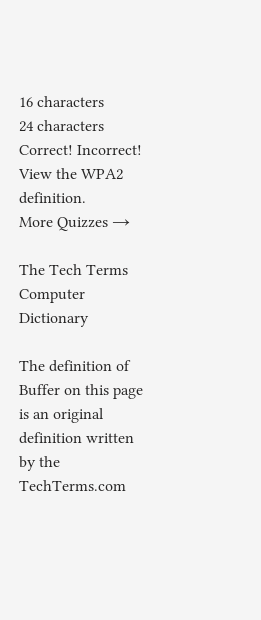16 characters
24 characters
Correct! Incorrect!     View the WPA2 definition.
More Quizzes →

The Tech Terms Computer Dictionary

The definition of Buffer on this page is an original definition written by the TechTerms.com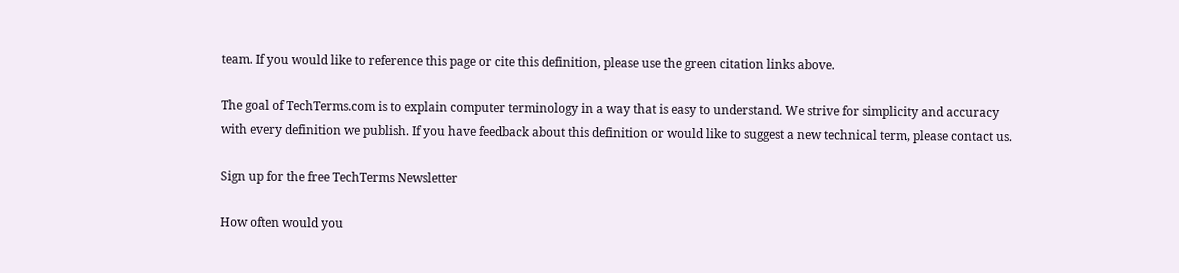team. If you would like to reference this page or cite this definition, please use the green citation links above.

The goal of TechTerms.com is to explain computer terminology in a way that is easy to understand. We strive for simplicity and accuracy with every definition we publish. If you have feedback about this definition or would like to suggest a new technical term, please contact us.

Sign up for the free TechTerms Newsletter

How often would you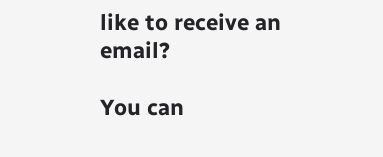like to receive an email?

You can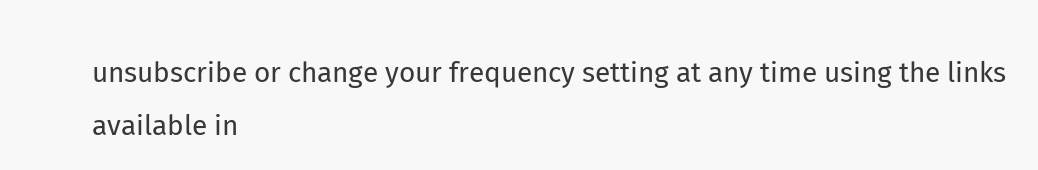unsubscribe or change your frequency setting at any time using the links available in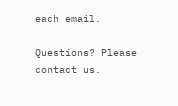each email.

Questions? Please contact us.